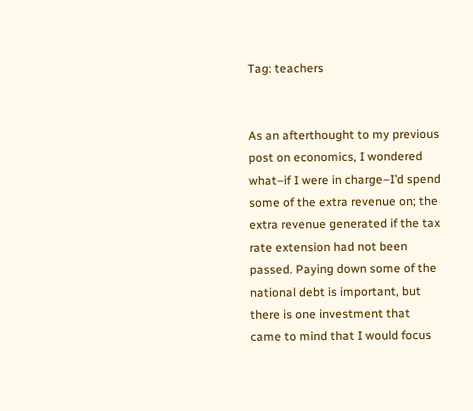Tag: teachers


As an afterthought to my previous post on economics, I wondered what–if I were in charge–I’d spend some of the extra revenue on; the extra revenue generated if the tax rate extension had not been passed. Paying down some of the national debt is important, but there is one investment that came to mind that I would focus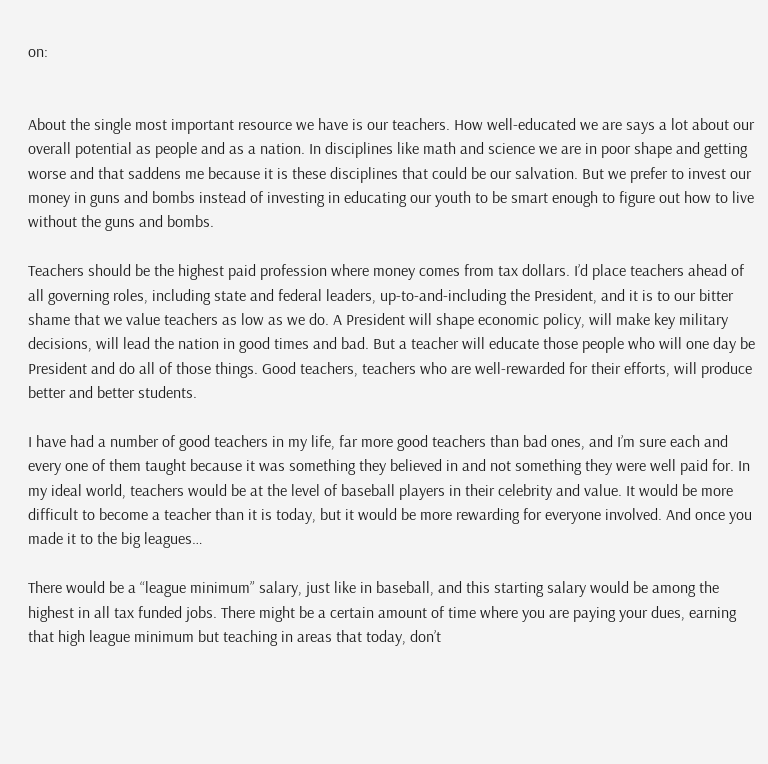on:


About the single most important resource we have is our teachers. How well-educated we are says a lot about our overall potential as people and as a nation. In disciplines like math and science we are in poor shape and getting worse and that saddens me because it is these disciplines that could be our salvation. But we prefer to invest our money in guns and bombs instead of investing in educating our youth to be smart enough to figure out how to live without the guns and bombs.

Teachers should be the highest paid profession where money comes from tax dollars. I’d place teachers ahead of all governing roles, including state and federal leaders, up-to-and-including the President, and it is to our bitter shame that we value teachers as low as we do. A President will shape economic policy, will make key military decisions, will lead the nation in good times and bad. But a teacher will educate those people who will one day be President and do all of those things. Good teachers, teachers who are well-rewarded for their efforts, will produce better and better students.

I have had a number of good teachers in my life, far more good teachers than bad ones, and I’m sure each and every one of them taught because it was something they believed in and not something they were well paid for. In my ideal world, teachers would be at the level of baseball players in their celebrity and value. It would be more difficult to become a teacher than it is today, but it would be more rewarding for everyone involved. And once you made it to the big leagues…

There would be a “league minimum” salary, just like in baseball, and this starting salary would be among the highest in all tax funded jobs. There might be a certain amount of time where you are paying your dues, earning that high league minimum but teaching in areas that today, don’t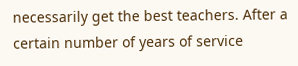necessarily get the best teachers. After a certain number of years of service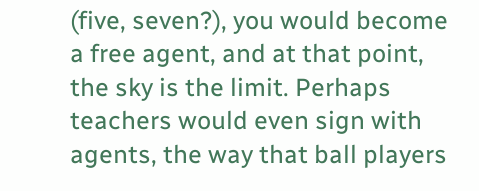(five, seven?), you would become a free agent, and at that point, the sky is the limit. Perhaps teachers would even sign with agents, the way that ball players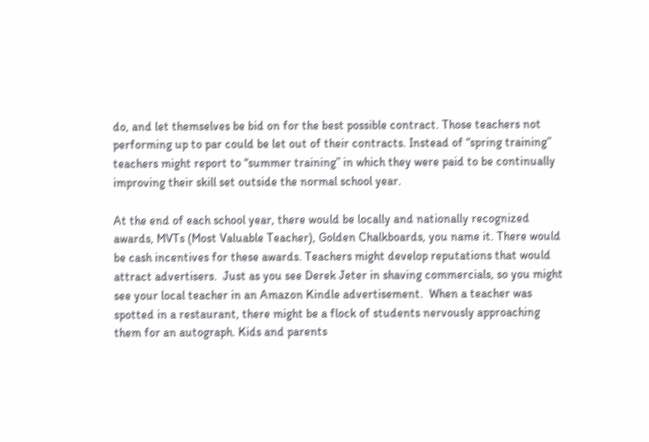do, and let themselves be bid on for the best possible contract. Those teachers not performing up to par could be let out of their contracts. Instead of “spring training” teachers might report to “summer training” in which they were paid to be continually improving their skill set outside the normal school year.

At the end of each school year, there would be locally and nationally recognized awards, MVTs (Most Valuable Teacher), Golden Chalkboards, you name it. There would be cash incentives for these awards. Teachers might develop reputations that would attract advertisers.  Just as you see Derek Jeter in shaving commercials, so you might see your local teacher in an Amazon Kindle advertisement.  When a teacher was spotted in a restaurant, there might be a flock of students nervously approaching them for an autograph. Kids and parents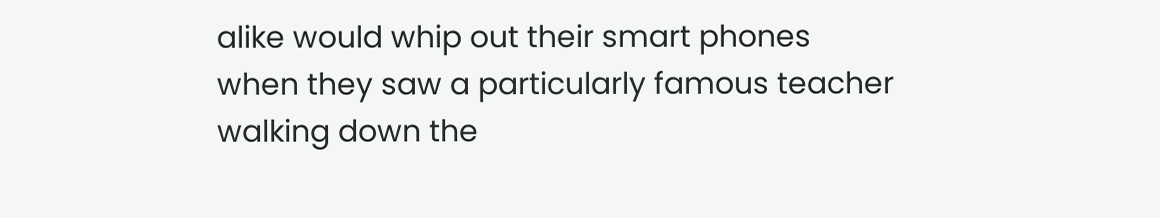alike would whip out their smart phones when they saw a particularly famous teacher walking down the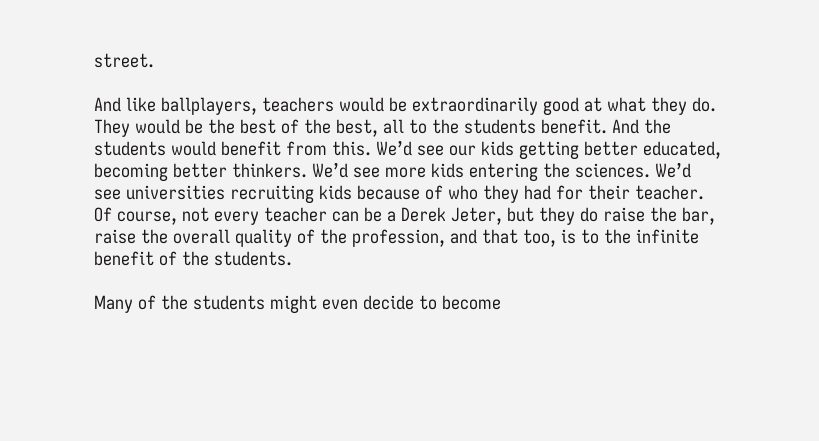street.

And like ballplayers, teachers would be extraordinarily good at what they do. They would be the best of the best, all to the students benefit. And the students would benefit from this. We’d see our kids getting better educated, becoming better thinkers. We’d see more kids entering the sciences. We’d see universities recruiting kids because of who they had for their teacher. Of course, not every teacher can be a Derek Jeter, but they do raise the bar, raise the overall quality of the profession, and that too, is to the infinite benefit of the students.

Many of the students might even decide to become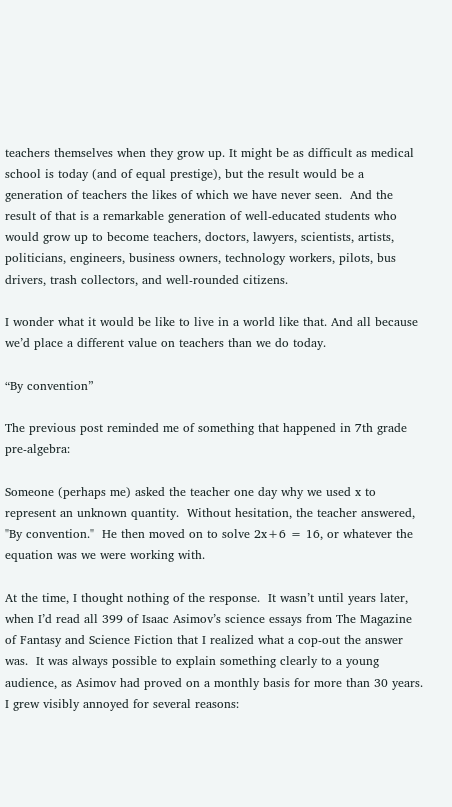teachers themselves when they grow up. It might be as difficult as medical school is today (and of equal prestige), but the result would be a generation of teachers the likes of which we have never seen.  And the result of that is a remarkable generation of well-educated students who would grow up to become teachers, doctors, lawyers, scientists, artists, politicians, engineers, business owners, technology workers, pilots, bus drivers, trash collectors, and well-rounded citizens.

I wonder what it would be like to live in a world like that. And all because we’d place a different value on teachers than we do today.

“By convention”

The previous post reminded me of something that happened in 7th grade pre-algebra:

Someone (perhaps me) asked the teacher one day why we used x to represent an unknown quantity.  Without hesitation, the teacher answered, "By convention."  He then moved on to solve 2x+6 = 16, or whatever the equation was we were working with.

At the time, I thought nothing of the response.  It wasn’t until years later, when I’d read all 399 of Isaac Asimov’s science essays from The Magazine of Fantasy and Science Fiction that I realized what a cop-out the answer was.  It was always possible to explain something clearly to a young audience, as Asimov had proved on a monthly basis for more than 30 years.  I grew visibly annoyed for several reasons: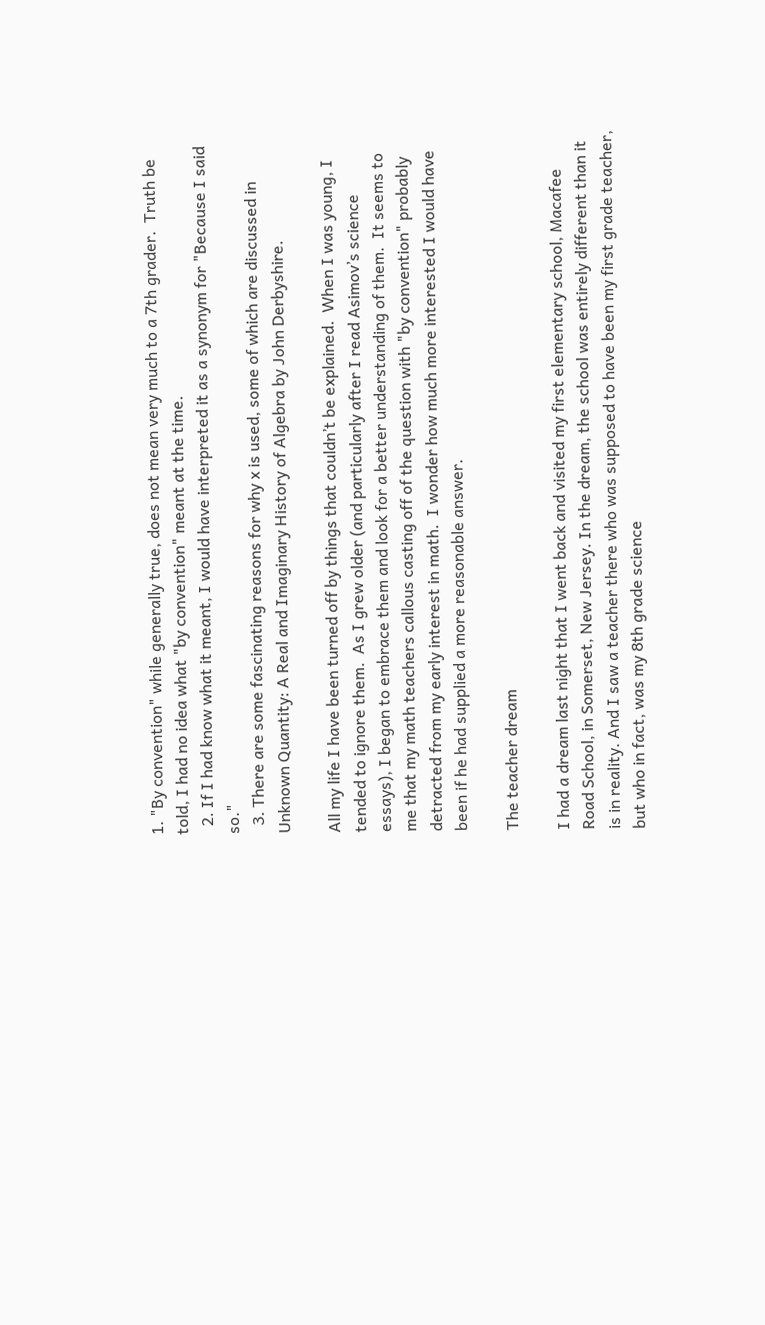1. "By convention" while generally true, does not mean very much to a 7th grader.  Truth be told, I had no idea what "by convention" meant at the time.
  2. If I had know what it meant, I would have interpreted it as a synonym for "Because I said so."
  3. There are some fascinating reasons for why x is used, some of which are discussed in Unknown Quantity: A Real and Imaginary History of Algebra by John Derbyshire.

All my life I have been turned off by things that couldn’t be explained.  When I was young, I tended to ignore them.  As I grew older (and particularly after I read Asimov’s science essays), I began to embrace them and look for a better understanding of them.  It seems to me that my math teachers callous casting off of the question with "by convention" probably detracted from my early interest in math.  I wonder how much more interested I would have been if he had supplied a more reasonable answer.

The teacher dream

I had a dream last night that I went back and visited my first elementary school, Macafee Road School, in Somerset, New Jersey. In the dream, the school was entirely different than it is in reality. And I saw a teacher there who was supposed to have been my first grade teacher, but who in fact, was my 8th grade science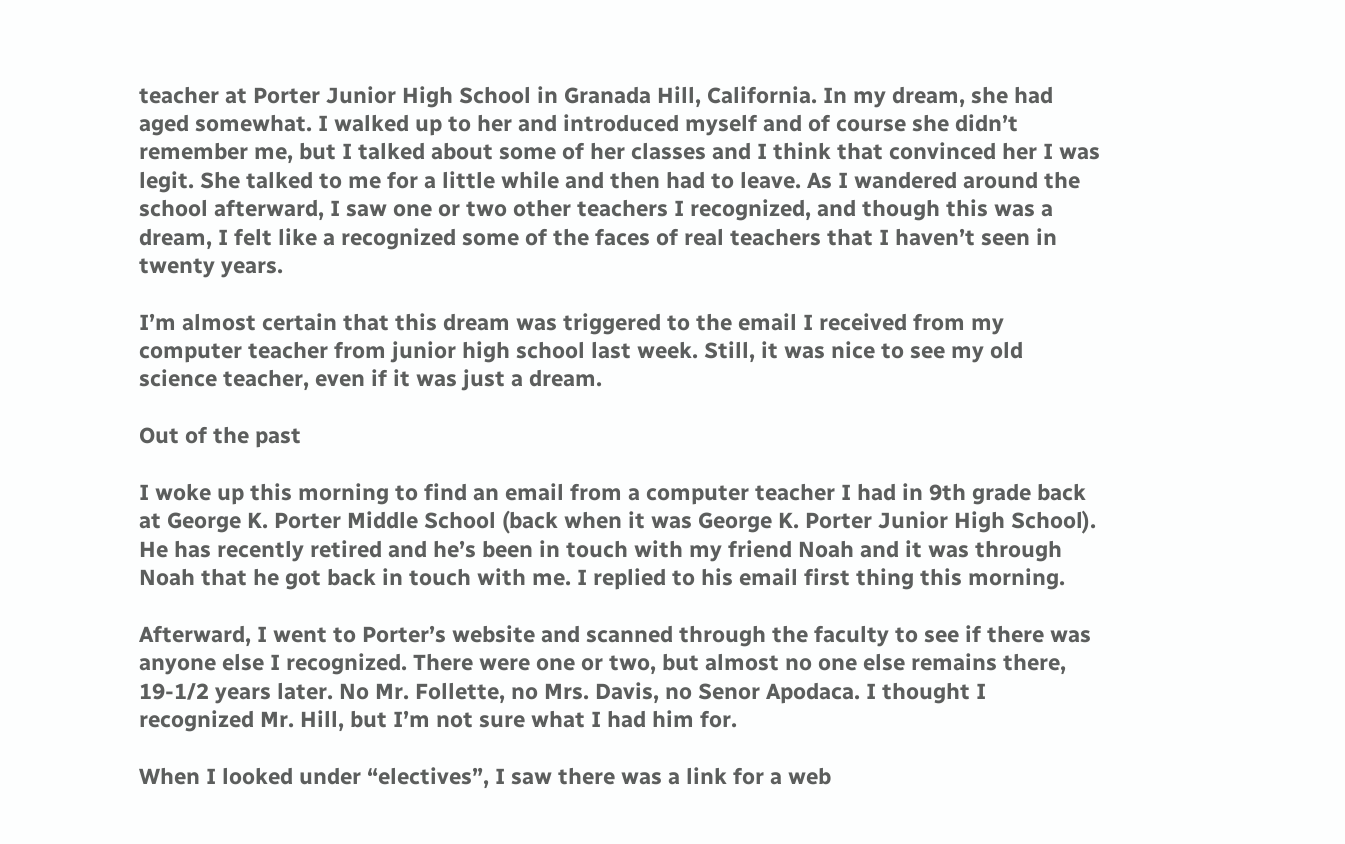teacher at Porter Junior High School in Granada Hill, California. In my dream, she had aged somewhat. I walked up to her and introduced myself and of course she didn’t remember me, but I talked about some of her classes and I think that convinced her I was legit. She talked to me for a little while and then had to leave. As I wandered around the school afterward, I saw one or two other teachers I recognized, and though this was a dream, I felt like a recognized some of the faces of real teachers that I haven’t seen in twenty years.

I’m almost certain that this dream was triggered to the email I received from my computer teacher from junior high school last week. Still, it was nice to see my old science teacher, even if it was just a dream.

Out of the past

I woke up this morning to find an email from a computer teacher I had in 9th grade back at George K. Porter Middle School (back when it was George K. Porter Junior High School). He has recently retired and he’s been in touch with my friend Noah and it was through Noah that he got back in touch with me. I replied to his email first thing this morning.

Afterward, I went to Porter’s website and scanned through the faculty to see if there was anyone else I recognized. There were one or two, but almost no one else remains there, 19-1/2 years later. No Mr. Follette, no Mrs. Davis, no Senor Apodaca. I thought I recognized Mr. Hill, but I’m not sure what I had him for.

When I looked under “electives”, I saw there was a link for a web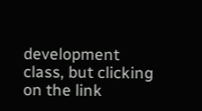development class, but clicking on the link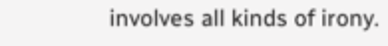involves all kinds of irony.